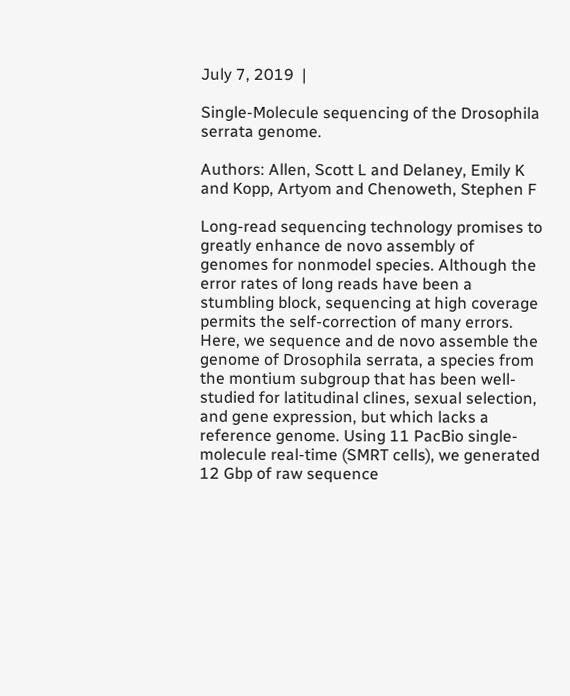July 7, 2019  |

Single-Molecule sequencing of the Drosophila serrata genome.

Authors: Allen, Scott L and Delaney, Emily K and Kopp, Artyom and Chenoweth, Stephen F

Long-read sequencing technology promises to greatly enhance de novo assembly of genomes for nonmodel species. Although the error rates of long reads have been a stumbling block, sequencing at high coverage permits the self-correction of many errors. Here, we sequence and de novo assemble the genome of Drosophila serrata, a species from the montium subgroup that has been well-studied for latitudinal clines, sexual selection, and gene expression, but which lacks a reference genome. Using 11 PacBio single-molecule real-time (SMRT cells), we generated 12 Gbp of raw sequence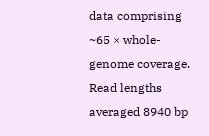data comprising ~65 × whole-genome coverage. Read lengths averaged 8940 bp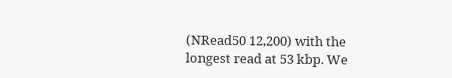(NRead50 12,200) with the longest read at 53 kbp. We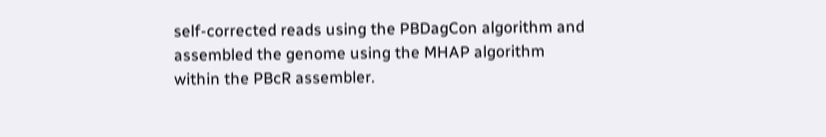self-corrected reads using the PBDagCon algorithm and assembled the genome using the MHAP algorithm within the PBcR assembler.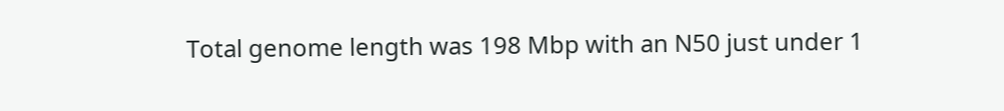Total genome length was 198 Mbp with an N50 just under 1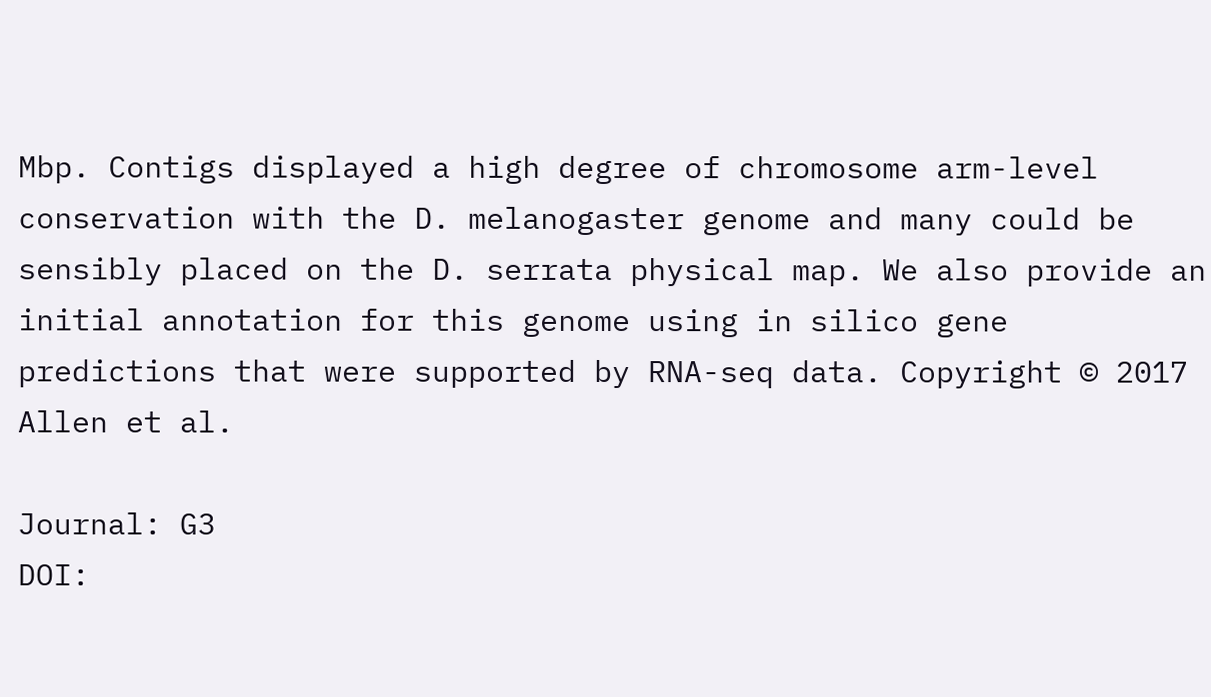Mbp. Contigs displayed a high degree of chromosome arm-level conservation with the D. melanogaster genome and many could be sensibly placed on the D. serrata physical map. We also provide an initial annotation for this genome using in silico gene predictions that were supported by RNA-seq data. Copyright © 2017 Allen et al.

Journal: G3
DOI: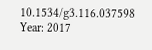10.1534/g3.116.037598
Year: 2017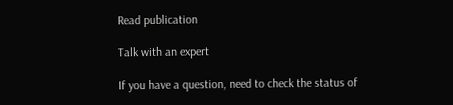Read publication

Talk with an expert

If you have a question, need to check the status of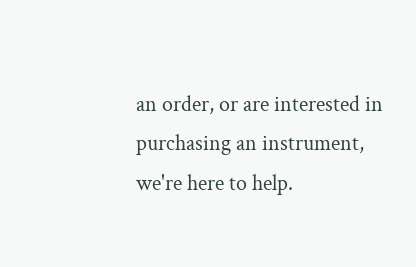an order, or are interested in purchasing an instrument, we're here to help.